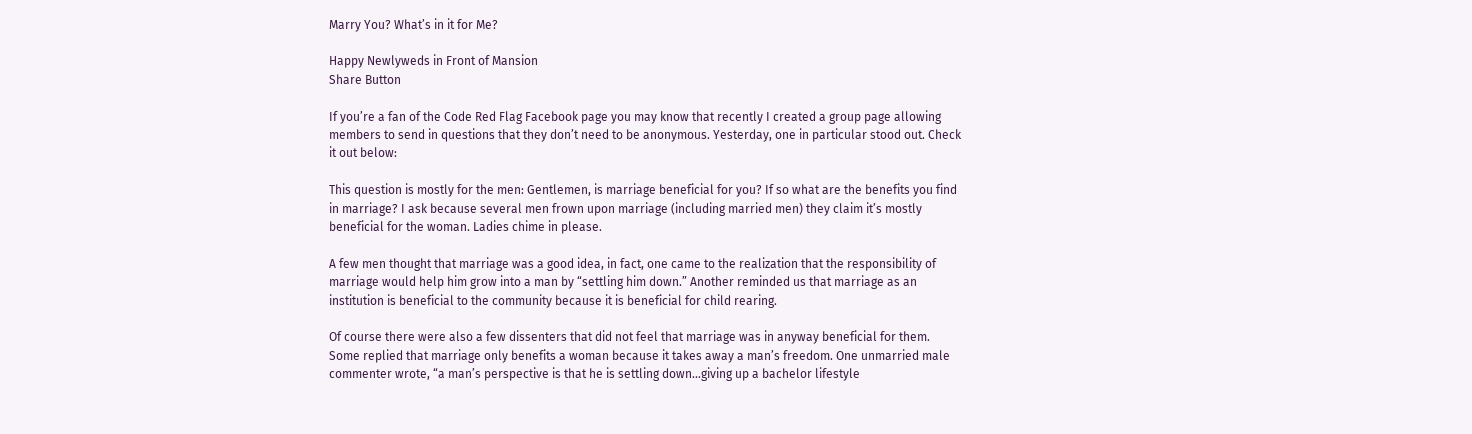Marry You? What’s in it for Me?

Happy Newlyweds in Front of Mansion
Share Button

If you’re a fan of the Code Red Flag Facebook page you may know that recently I created a group page allowing members to send in questions that they don’t need to be anonymous. Yesterday, one in particular stood out. Check it out below:

This question is mostly for the men: Gentlemen, is marriage beneficial for you? If so what are the benefits you find in marriage? I ask because several men frown upon marriage (including married men) they claim it’s mostly beneficial for the woman. Ladies chime in please.

A few men thought that marriage was a good idea, in fact, one came to the realization that the responsibility of marriage would help him grow into a man by “settling him down.” Another reminded us that marriage as an institution is beneficial to the community because it is beneficial for child rearing.

Of course there were also a few dissenters that did not feel that marriage was in anyway beneficial for them. Some replied that marriage only benefits a woman because it takes away a man’s freedom. One unmarried male commenter wrote, “a man’s perspective is that he is settling down…giving up a bachelor lifestyle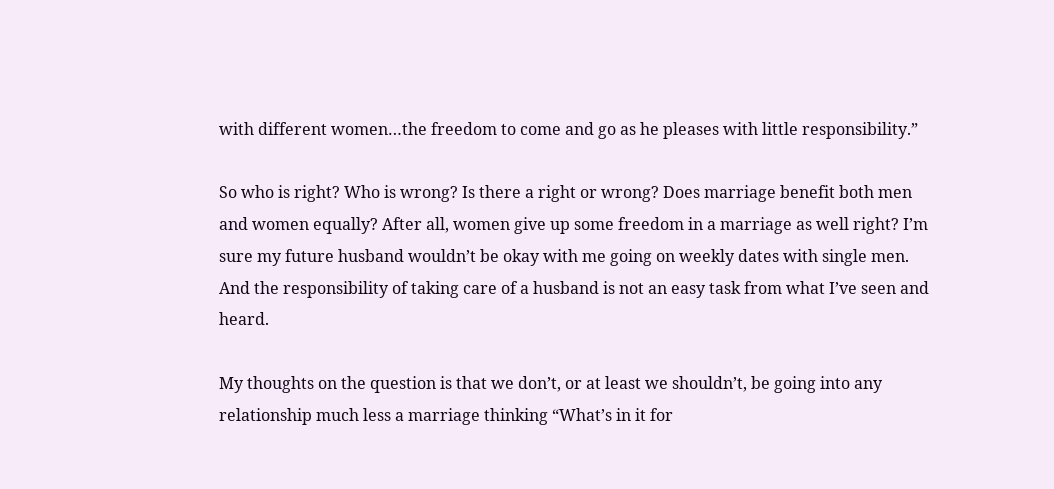with different women…the freedom to come and go as he pleases with little responsibility.”

So who is right? Who is wrong? Is there a right or wrong? Does marriage benefit both men and women equally? After all, women give up some freedom in a marriage as well right? I’m sure my future husband wouldn’t be okay with me going on weekly dates with single men. And the responsibility of taking care of a husband is not an easy task from what I’ve seen and heard.

My thoughts on the question is that we don’t, or at least we shouldn’t, be going into any relationship much less a marriage thinking “What’s in it for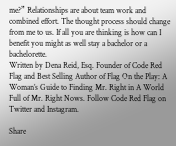me?” Relationships are about team work and combined effort. The thought process should change from me to us. If all you are thinking is how can I benefit you might as well stay a bachelor or a bachelorette.
Written by Dena Reid, Esq. Founder of Code Red Flag and Best Selling Author of Flag On the Play: A Woman’s Guide to Finding Mr. Right in A World Full of Mr. Right Nows. Follow Code Red Flag on Twitter and Instagram.

Share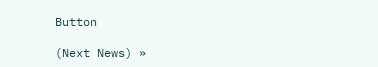Button

(Next News) »